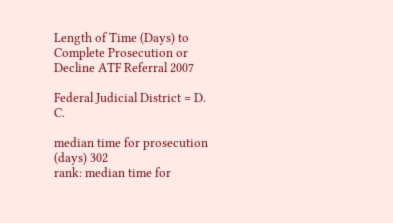Length of Time (Days) to Complete Prosecution or Decline ATF Referral 2007

Federal Judicial District = D. C.

median time for prosecution (days) 302
rank: median time for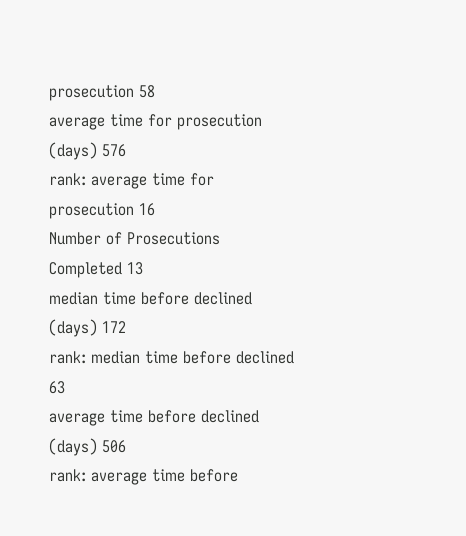prosecution 58
average time for prosecution (days) 576
rank: average time for prosecution 16
Number of Prosecutions Completed 13
median time before declined (days) 172
rank: median time before declined 63
average time before declined (days) 506
rank: average time before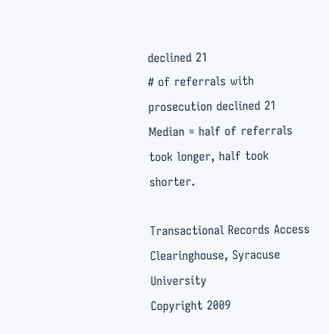declined 21
# of referrals with prosecution declined 21
Median = half of referrals took longer, half took shorter.

Transactional Records Access Clearinghouse, Syracuse University
Copyright 2009